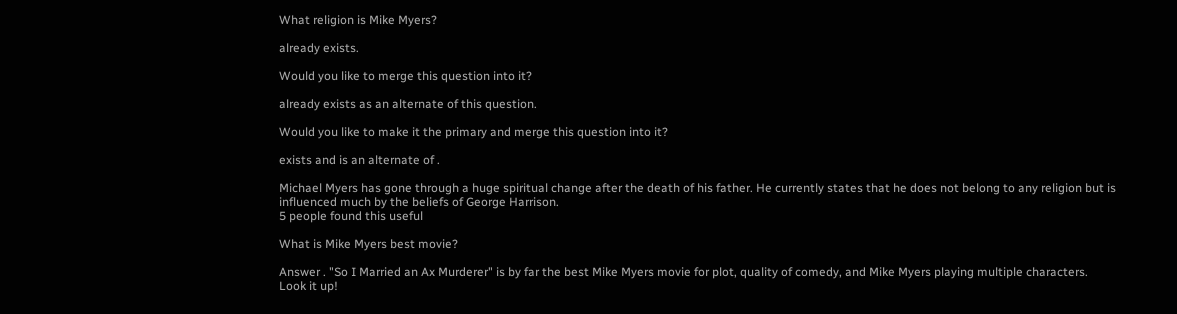What religion is Mike Myers?

already exists.

Would you like to merge this question into it?

already exists as an alternate of this question.

Would you like to make it the primary and merge this question into it?

exists and is an alternate of .

Michael Myers has gone through a huge spiritual change after the death of his father. He currently states that he does not belong to any religion but is influenced much by the beliefs of George Harrison.
5 people found this useful

What is Mike Myers best movie?

Answer . "So I Married an Ax Murderer" is by far the best Mike Myers movie for plot, quality of comedy, and Mike Myers playing multiple characters. Look it up!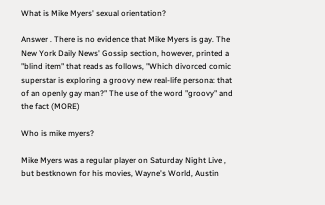What is Mike Myers' sexual orientation?

Answer . There is no evidence that Mike Myers is gay. The New York Daily News' Gossip section, however, printed a "blind item" that reads as follows, "Which divorced comic superstar is exploring a groovy new real-life persona: that of an openly gay man?" The use of the word "groovy" and the fact (MORE)

Who is mike myers?

Mike Myers was a regular player on Saturday Night Live , but bestknown for his movies, Wayne's World, Austin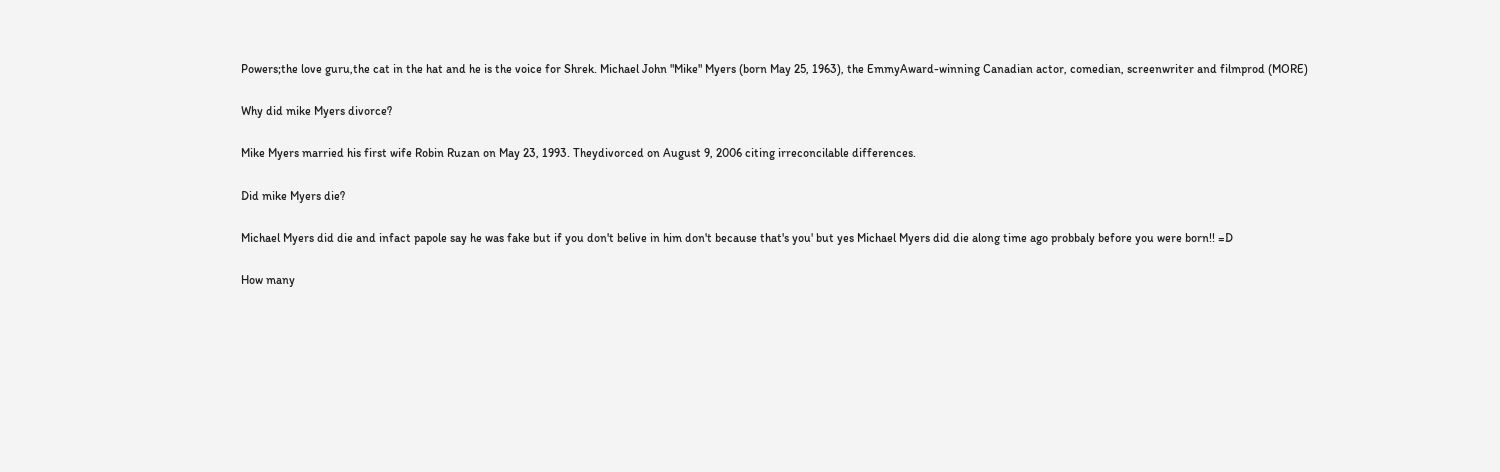Powers;the love guru,the cat in the hat and he is the voice for Shrek. Michael John "Mike" Myers (born May 25, 1963), the EmmyAward-winning Canadian actor, comedian, screenwriter and filmprod (MORE)

Why did mike Myers divorce?

Mike Myers married his first wife Robin Ruzan on May 23, 1993. Theydivorced on August 9, 2006 citing irreconcilable differences.

Did mike Myers die?

Michael Myers did die and infact papole say he was fake but if you don't belive in him don't because that's you' but yes Michael Myers did die along time ago probbaly before you were born!! =D

How many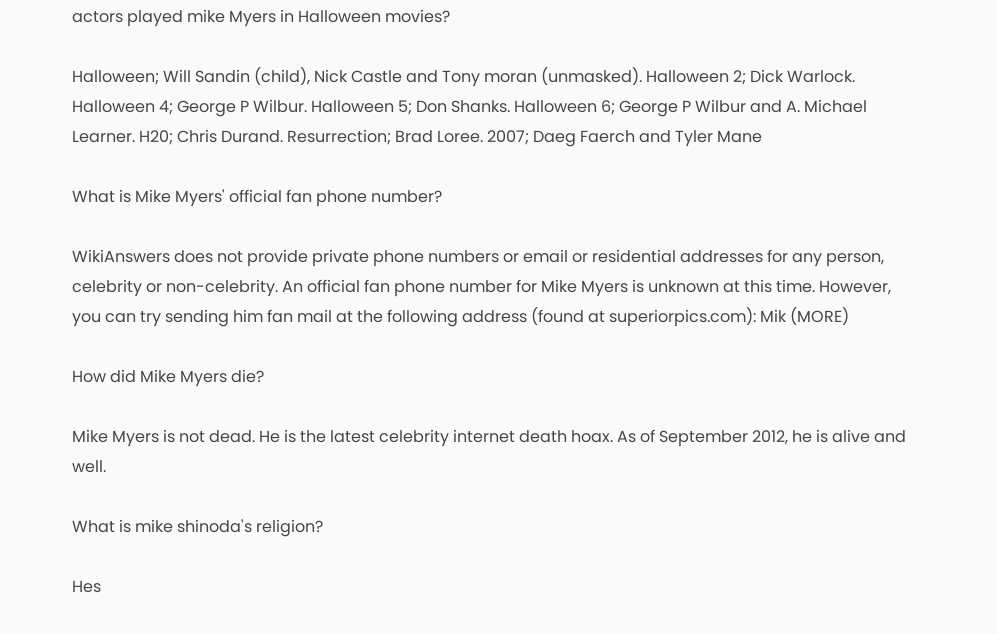actors played mike Myers in Halloween movies?

Halloween; Will Sandin (child), Nick Castle and Tony moran (unmasked). Halloween 2; Dick Warlock. Halloween 4; George P Wilbur. Halloween 5; Don Shanks. Halloween 6; George P Wilbur and A. Michael Learner. H20; Chris Durand. Resurrection; Brad Loree. 2007; Daeg Faerch and Tyler Mane

What is Mike Myers' official fan phone number?

WikiAnswers does not provide private phone numbers or email or residential addresses for any person, celebrity or non-celebrity. An official fan phone number for Mike Myers is unknown at this time. However, you can try sending him fan mail at the following address (found at superiorpics.com): Mik (MORE)

How did Mike Myers die?

Mike Myers is not dead. He is the latest celebrity internet death hoax. As of September 2012, he is alive and well.

What is mike shinoda's religion?

Hes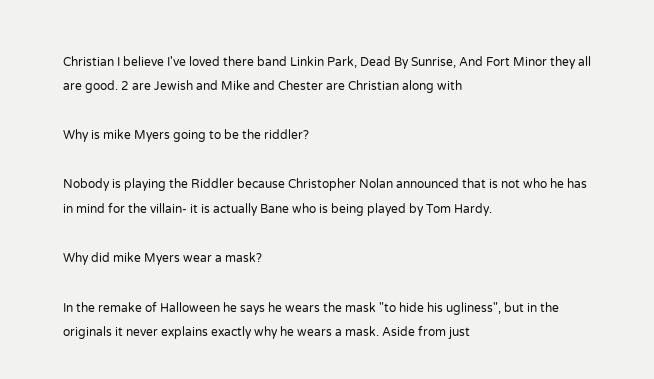Christian I believe I've loved there band Linkin Park, Dead By Sunrise, And Fort Minor they all are good. 2 are Jewish and Mike and Chester are Christian along with

Why is mike Myers going to be the riddler?

Nobody is playing the Riddler because Christopher Nolan announced that is not who he has in mind for the villain- it is actually Bane who is being played by Tom Hardy.

Why did mike Myers wear a mask?

In the remake of Halloween he says he wears the mask "to hide his ugliness", but in the originals it never explains exactly why he wears a mask. Aside from just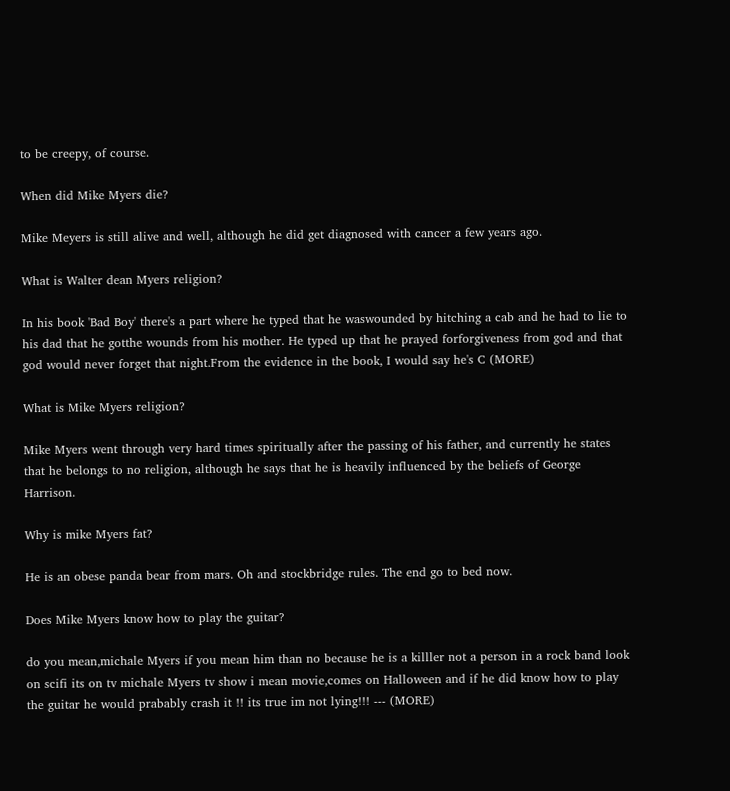to be creepy, of course.

When did Mike Myers die?

Mike Meyers is still alive and well, although he did get diagnosed with cancer a few years ago.

What is Walter dean Myers religion?

In his book 'Bad Boy' there's a part where he typed that he waswounded by hitching a cab and he had to lie to his dad that he gotthe wounds from his mother. He typed up that he prayed forforgiveness from god and that god would never forget that night.From the evidence in the book, I would say he's C (MORE)

What is Mike Myers religion?

Mike Myers went through very hard times spiritually after the passing of his father, and currently he states that he belongs to no religion, although he says that he is heavily influenced by the beliefs of George Harrison.

Why is mike Myers fat?

He is an obese panda bear from mars. Oh and stockbridge rules. The end go to bed now.

Does Mike Myers know how to play the guitar?

do you mean,michale Myers if you mean him than no because he is a killler not a person in a rock band look on scifi its on tv michale Myers tv show i mean movie,comes on Halloween and if he did know how to play the guitar he would prabably crash it !! its true im not lying!!! --- (MORE)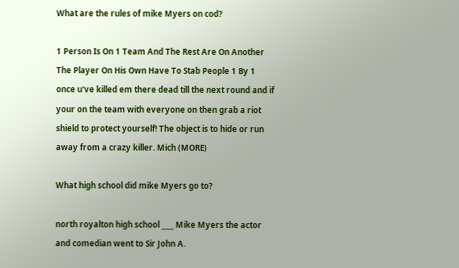What are the rules of mike Myers on cod?

1 Person Is On 1 Team And The Rest Are On Another The Player On His Own Have To Stab People 1 By 1 once u've killed em there dead till the next round and if your on the team with everyone on then grab a riot shield to protect yourself! The object is to hide or run away from a crazy killer. Mich (MORE)

What high school did mike Myers go to?

north royalton high school ____ Mike Myers the actor and comedian went to Sir John A.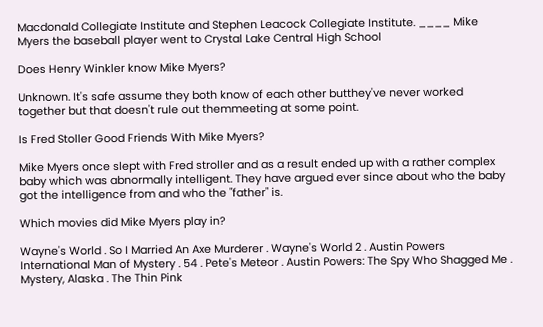Macdonald Collegiate Institute and Stephen Leacock Collegiate Institute. ____ Mike Myers the baseball player went to Crystal Lake Central High School

Does Henry Winkler know Mike Myers?

Unknown. It's safe assume they both know of each other butthey've never worked together but that doesn't rule out themmeeting at some point.

Is Fred Stoller Good Friends With Mike Myers?

Mike Myers once slept with Fred stroller and as a result ended up with a rather complex baby which was abnormally intelligent. They have argued ever since about who the baby got the intelligence from and who the "father" is.

Which movies did Mike Myers play in?

Wayne's World . So I Married An Axe Murderer . Wayne's World 2 . Austin Powers International Man of Mystery . 54 . Pete's Meteor . Austin Powers: The Spy Who Shagged Me . Mystery, Alaska . The Thin Pink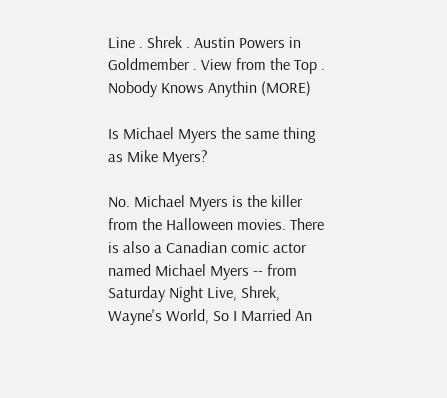Line . Shrek . Austin Powers in Goldmember . View from the Top . Nobody Knows Anythin (MORE)

Is Michael Myers the same thing as Mike Myers?

No. Michael Myers is the killer from the Halloween movies. There is also a Canadian comic actor named Michael Myers -- from Saturday Night Live, Shrek, Wayne's World, So I Married An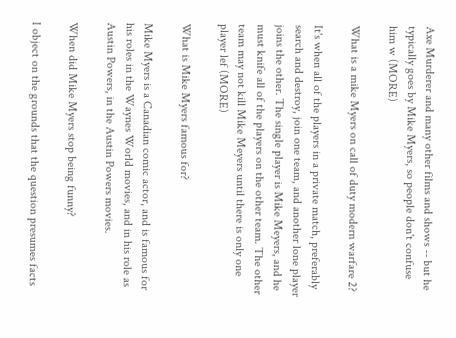Axe Murderer and many other films and shows -- but he typically goes by Mike Myers, so people don't confuse him w (MORE)

What is a mike Myers on call of duty modern warfare 2?

It's when all of the players in a private match, preferably search and destroy, join one team, and another lone player joins the other. The single player is Mike Meyers, and he must knife all of the players on the other team. The other team may not kill Mike Meyers until there is only one player lef (MORE)

What is Mike Myers famous for?

Mike Myers is a Canadian comic actor, and is famous for his roles in the Waynes World movies, and in his role as Austin Powers, in the Austin Powers movies.

When did Mike Myers stop being funny?

I object on the grounds that the question presumes facts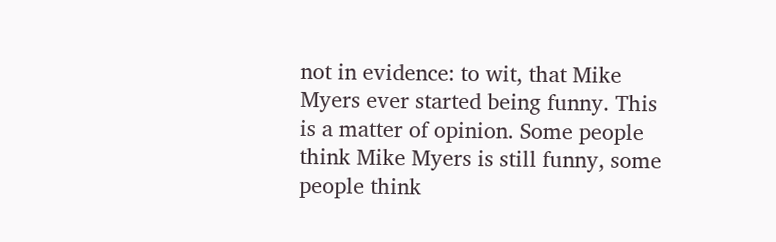not in evidence: to wit, that Mike Myers ever started being funny. This is a matter of opinion. Some people think Mike Myers is still funny, some people think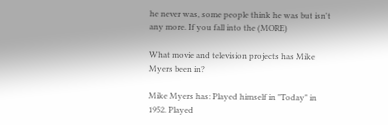he never was, some people think he was but isn't any more. If you fall into the (MORE)

What movie and television projects has Mike Myers been in?

Mike Myers has: Played himself in "Today" in 1952. Played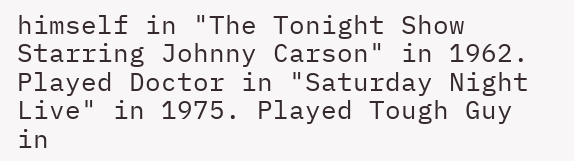himself in "The Tonight Show Starring Johnny Carson" in 1962. Played Doctor in "Saturday Night Live" in 1975. Played Tough Guy in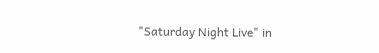"Saturday Night Live" in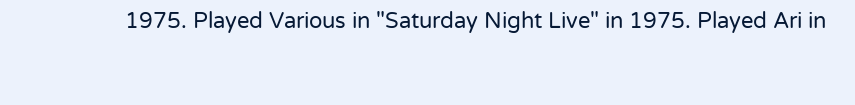1975. Played Various in "Saturday Night Live" in 1975. Played Ari in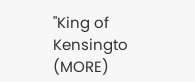"King of Kensingto (MORE)